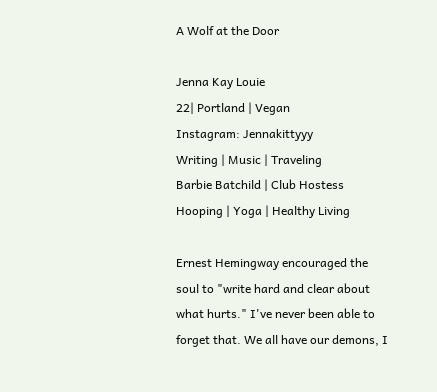A Wolf at the Door

Jenna Kay Louie
22| Portland | Vegan
Instagram: Jennakittyyy
Writing | Music | Traveling
Barbie Batchild | Club Hostess
Hooping | Yoga | Healthy Living

Ernest Hemingway encouraged the soul to "write hard and clear about what hurts." I've never been able to forget that. We all have our demons, I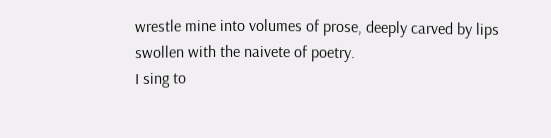wrestle mine into volumes of prose, deeply carved by lips swollen with the naivete of poetry.
I sing to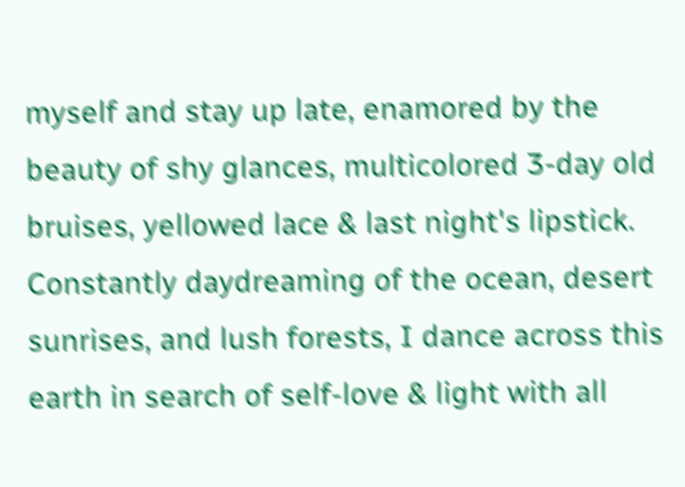myself and stay up late, enamored by the beauty of shy glances, multicolored 3-day old bruises, yellowed lace & last night's lipstick. Constantly daydreaming of the ocean, desert sunrises, and lush forests, I dance across this earth in search of self-love & light with all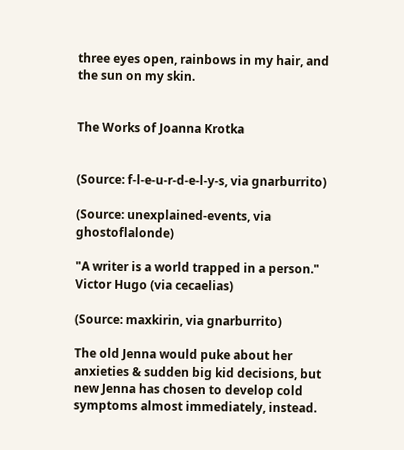three eyes open, rainbows in my hair, and the sun on my skin.


The Works of Joanna Krotka


(Source: f-l-e-u-r-d-e-l-y-s, via gnarburrito)

(Source: unexplained-events, via ghostoflalonde)

"A writer is a world trapped in a person."
Victor Hugo (via cecaelias)

(Source: maxkirin, via gnarburrito)

The old Jenna would puke about her anxieties & sudden big kid decisions, but new Jenna has chosen to develop cold symptoms almost immediately, instead.